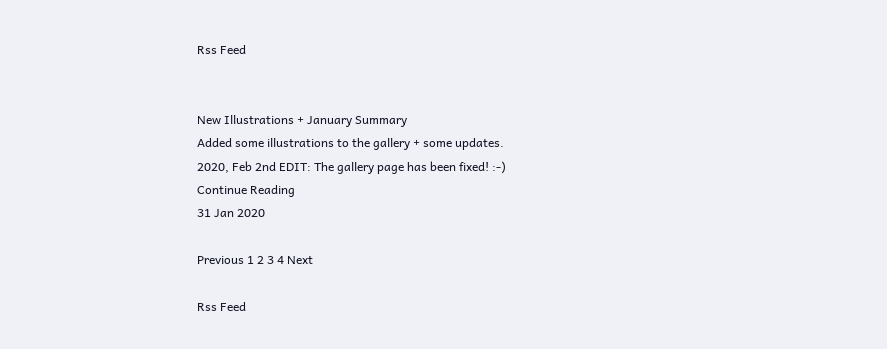Rss Feed


New Illustrations + January Summary
Added some illustrations to the gallery + some updates.
2020, Feb 2nd EDIT: The gallery page has been fixed! :-)
Continue Reading
31 Jan 2020

Previous 1 2 3 4 Next

Rss Feed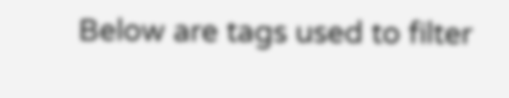Below are tags used to filter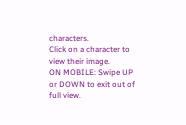characters.
Click on a character to view their image.
ON MOBILE: Swipe UP or DOWN to exit out of full view.